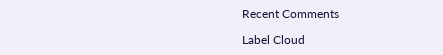Recent Comments

Label Cloud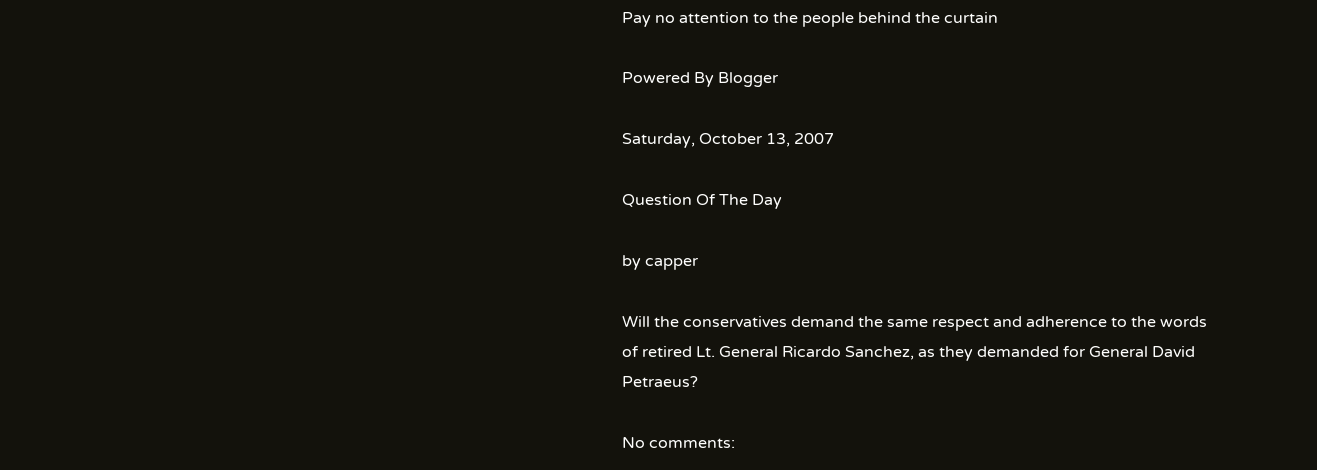Pay no attention to the people behind the curtain

Powered By Blogger

Saturday, October 13, 2007

Question Of The Day

by capper

Will the conservatives demand the same respect and adherence to the words of retired Lt. General Ricardo Sanchez, as they demanded for General David Petraeus?

No comments: